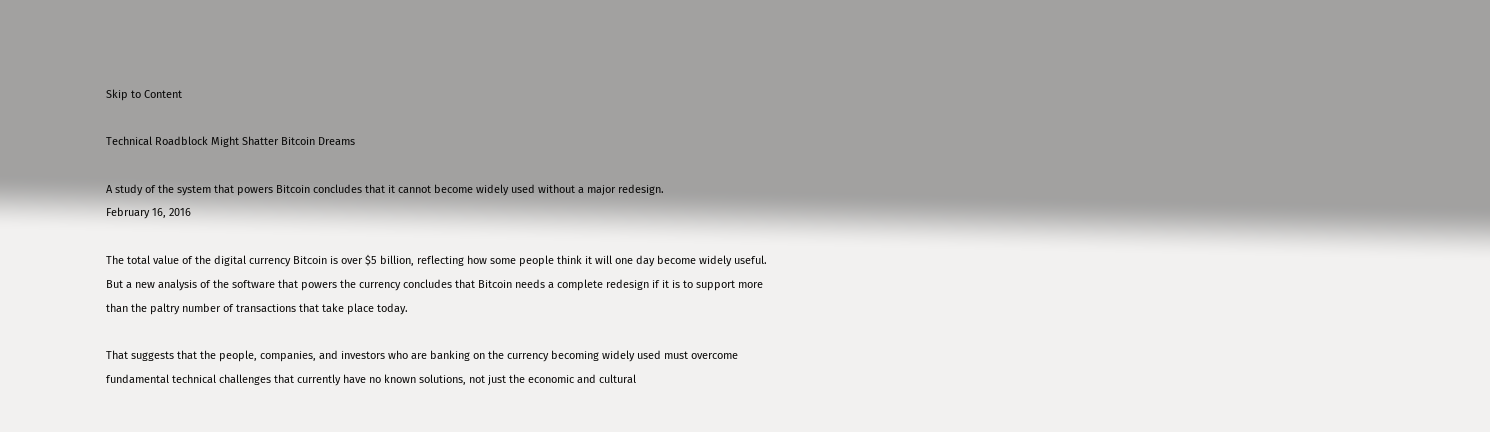Skip to Content

Technical Roadblock Might Shatter Bitcoin Dreams

A study of the system that powers Bitcoin concludes that it cannot become widely used without a major redesign.
February 16, 2016

The total value of the digital currency Bitcoin is over $5 billion, reflecting how some people think it will one day become widely useful. But a new analysis of the software that powers the currency concludes that Bitcoin needs a complete redesign if it is to support more than the paltry number of transactions that take place today.

That suggests that the people, companies, and investors who are banking on the currency becoming widely used must overcome fundamental technical challenges that currently have no known solutions, not just the economic and cultural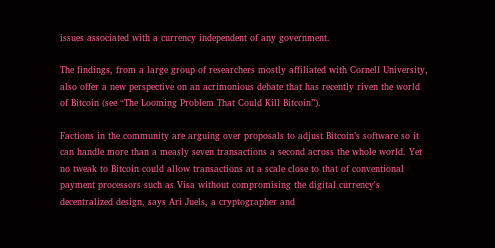issues associated with a currency independent of any government.

The findings, from a large group of researchers mostly affiliated with Cornell University, also offer a new perspective on an acrimonious debate that has recently riven the world of Bitcoin (see “The Looming Problem That Could Kill Bitcoin”).

Factions in the community are arguing over proposals to adjust Bitcoin’s software so it can handle more than a measly seven transactions a second across the whole world. Yet no tweak to Bitcoin could allow transactions at a scale close to that of conventional payment processors such as Visa without compromising the digital currency's decentralized design, says Ari Juels, a cryptographer and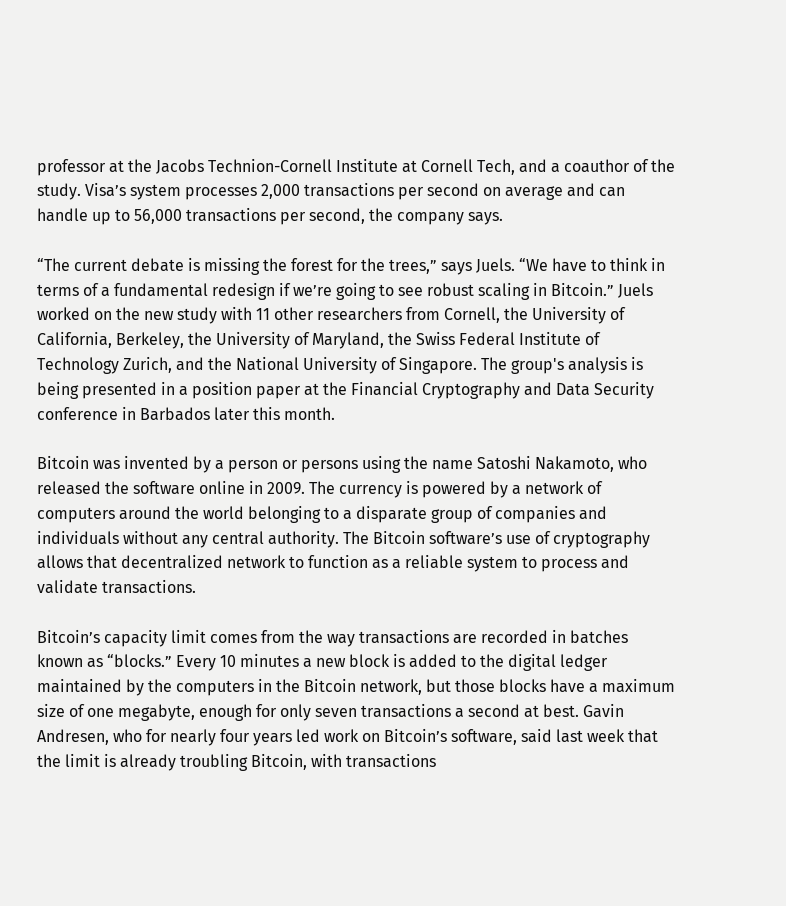professor at the Jacobs Technion-Cornell Institute at Cornell Tech, and a coauthor of the study. Visa’s system processes 2,000 transactions per second on average and can handle up to 56,000 transactions per second, the company says.

“The current debate is missing the forest for the trees,” says Juels. “We have to think in terms of a fundamental redesign if we’re going to see robust scaling in Bitcoin.” Juels worked on the new study with 11 other researchers from Cornell, the University of California, Berkeley, the University of Maryland, the Swiss Federal Institute of Technology Zurich, and the National University of Singapore. The group's analysis is being presented in a position paper at the Financial Cryptography and Data Security conference in Barbados later this month.

Bitcoin was invented by a person or persons using the name Satoshi Nakamoto, who released the software online in 2009. The currency is powered by a network of computers around the world belonging to a disparate group of companies and individuals without any central authority. The Bitcoin software’s use of cryptography allows that decentralized network to function as a reliable system to process and validate transactions.

Bitcoin’s capacity limit comes from the way transactions are recorded in batches known as “blocks.” Every 10 minutes a new block is added to the digital ledger maintained by the computers in the Bitcoin network, but those blocks have a maximum size of one megabyte, enough for only seven transactions a second at best. Gavin Andresen, who for nearly four years led work on Bitcoin’s software, said last week that the limit is already troubling Bitcoin, with transactions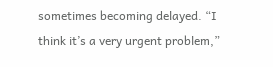sometimes becoming delayed. “I think it’s a very urgent problem,”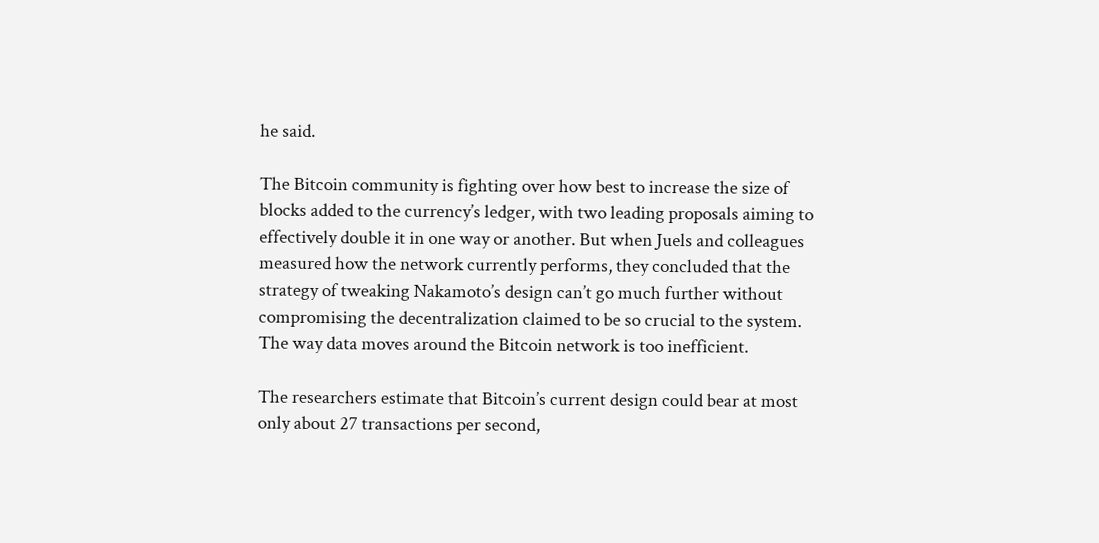he said.

The Bitcoin community is fighting over how best to increase the size of blocks added to the currency’s ledger, with two leading proposals aiming to effectively double it in one way or another. But when Juels and colleagues measured how the network currently performs, they concluded that the strategy of tweaking Nakamoto’s design can’t go much further without compromising the decentralization claimed to be so crucial to the system. The way data moves around the Bitcoin network is too inefficient.

The researchers estimate that Bitcoin’s current design could bear at most only about 27 transactions per second,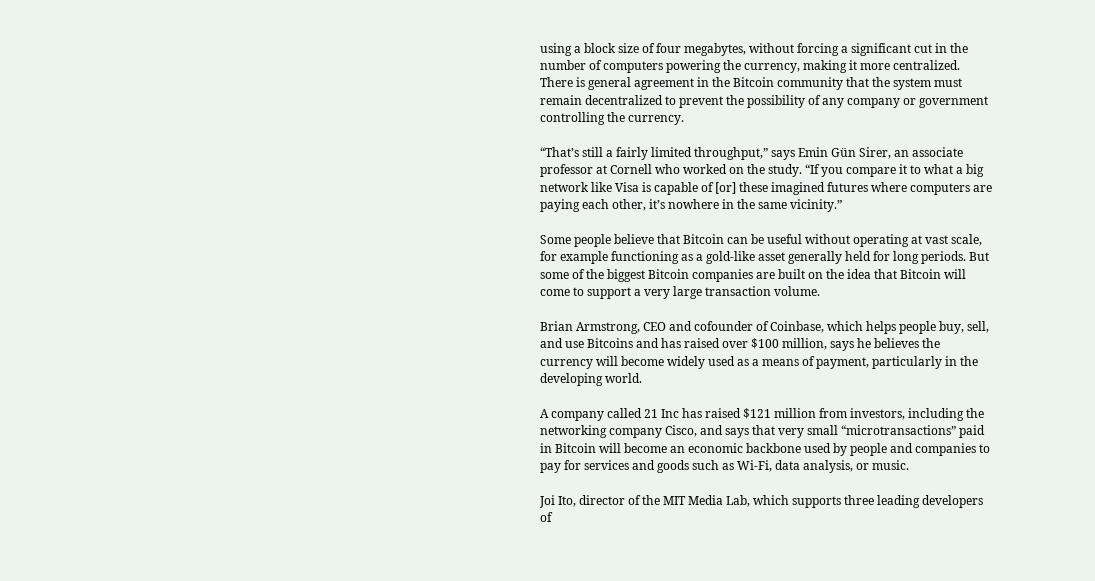using a block size of four megabytes, without forcing a significant cut in the number of computers powering the currency, making it more centralized. There is general agreement in the Bitcoin community that the system must remain decentralized to prevent the possibility of any company or government controlling the currency.

“That’s still a fairly limited throughput,” says Emin Gün Sirer, an associate professor at Cornell who worked on the study. “If you compare it to what a big network like Visa is capable of [or] these imagined futures where computers are paying each other, it’s nowhere in the same vicinity.”

Some people believe that Bitcoin can be useful without operating at vast scale, for example functioning as a gold-like asset generally held for long periods. But some of the biggest Bitcoin companies are built on the idea that Bitcoin will come to support a very large transaction volume.

Brian Armstrong, CEO and cofounder of Coinbase, which helps people buy, sell, and use Bitcoins and has raised over $100 million, says he believes the currency will become widely used as a means of payment, particularly in the developing world.

A company called 21 Inc has raised $121 million from investors, including the networking company Cisco, and says that very small “microtransactions” paid in Bitcoin will become an economic backbone used by people and companies to pay for services and goods such as Wi-Fi, data analysis, or music.

Joi Ito, director of the MIT Media Lab, which supports three leading developers of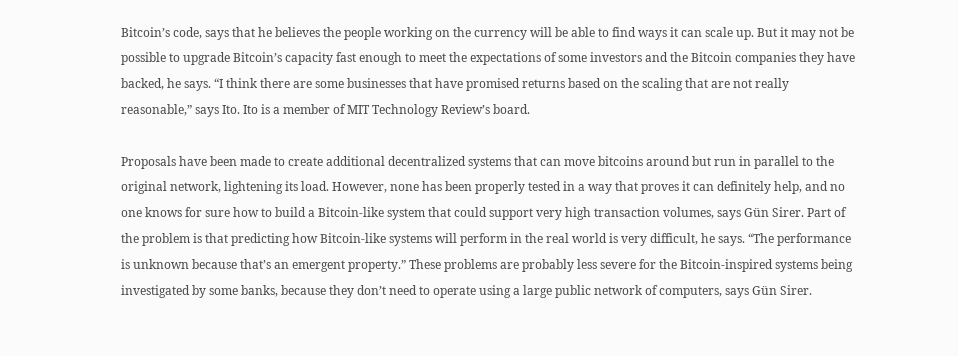Bitcoin’s code, says that he believes the people working on the currency will be able to find ways it can scale up. But it may not be possible to upgrade Bitcoin’s capacity fast enough to meet the expectations of some investors and the Bitcoin companies they have backed, he says. “I think there are some businesses that have promised returns based on the scaling that are not really reasonable,” says Ito. Ito is a member of MIT Technology Review’s board.

Proposals have been made to create additional decentralized systems that can move bitcoins around but run in parallel to the original network, lightening its load. However, none has been properly tested in a way that proves it can definitely help, and no one knows for sure how to build a Bitcoin-like system that could support very high transaction volumes, says Gün Sirer. Part of the problem is that predicting how Bitcoin-like systems will perform in the real world is very difficult, he says. “The performance is unknown because that’s an emergent property.” These problems are probably less severe for the Bitcoin-inspired systems being investigated by some banks, because they don’t need to operate using a large public network of computers, says Gün Sirer.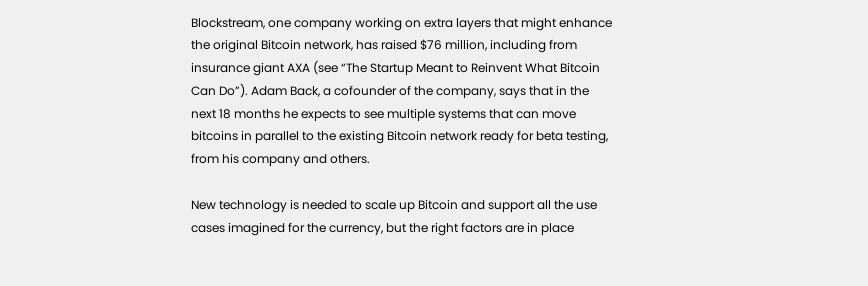Blockstream, one company working on extra layers that might enhance the original Bitcoin network, has raised $76 million, including from insurance giant AXA (see “The Startup Meant to Reinvent What Bitcoin Can Do”). Adam Back, a cofounder of the company, says that in the next 18 months he expects to see multiple systems that can move bitcoins in parallel to the existing Bitcoin network ready for beta testing, from his company and others.

New technology is needed to scale up Bitcoin and support all the use cases imagined for the currency, but the right factors are in place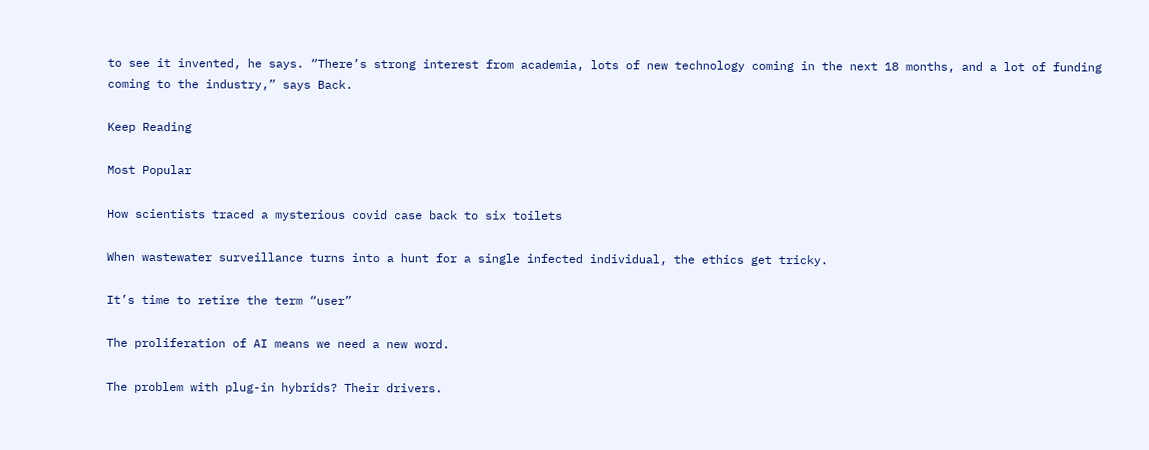to see it invented, he says. “There’s strong interest from academia, lots of new technology coming in the next 18 months, and a lot of funding coming to the industry,” says Back.

Keep Reading

Most Popular

How scientists traced a mysterious covid case back to six toilets

When wastewater surveillance turns into a hunt for a single infected individual, the ethics get tricky.

It’s time to retire the term “user”

The proliferation of AI means we need a new word.

The problem with plug-in hybrids? Their drivers.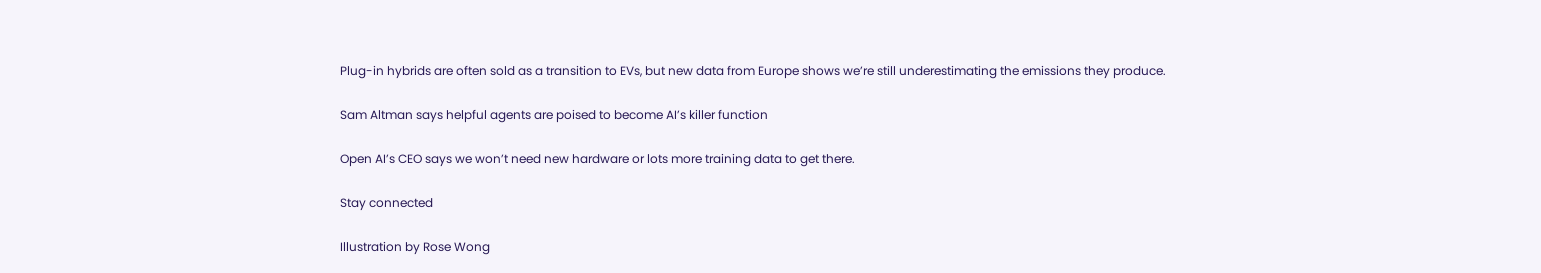Plug-in hybrids are often sold as a transition to EVs, but new data from Europe shows we’re still underestimating the emissions they produce.

Sam Altman says helpful agents are poised to become AI’s killer function

Open AI’s CEO says we won’t need new hardware or lots more training data to get there.

Stay connected

Illustration by Rose Wong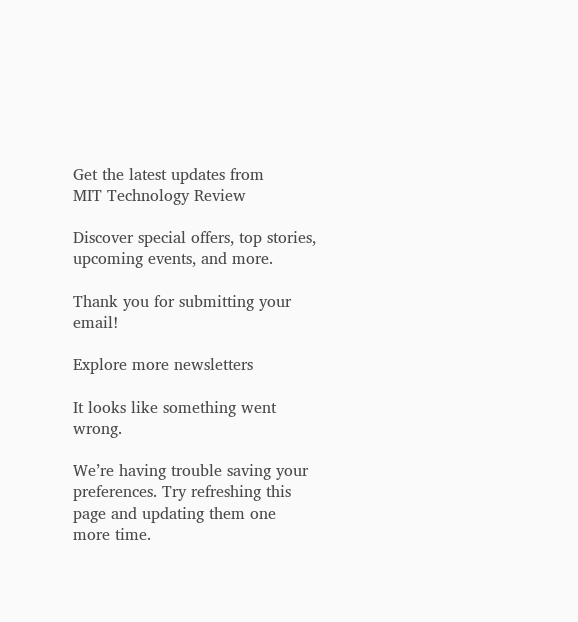Get the latest updates from
MIT Technology Review

Discover special offers, top stories, upcoming events, and more.

Thank you for submitting your email!

Explore more newsletters

It looks like something went wrong.

We’re having trouble saving your preferences. Try refreshing this page and updating them one more time.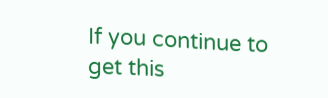If you continue to get this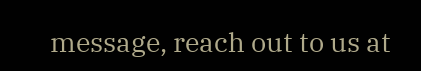message, reach out to us at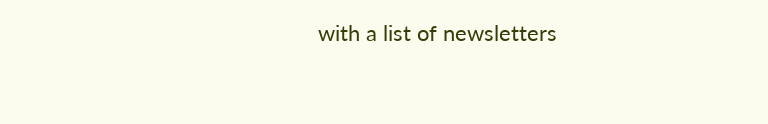with a list of newsletters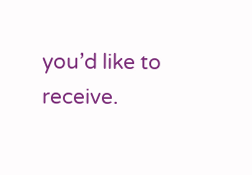you’d like to receive.